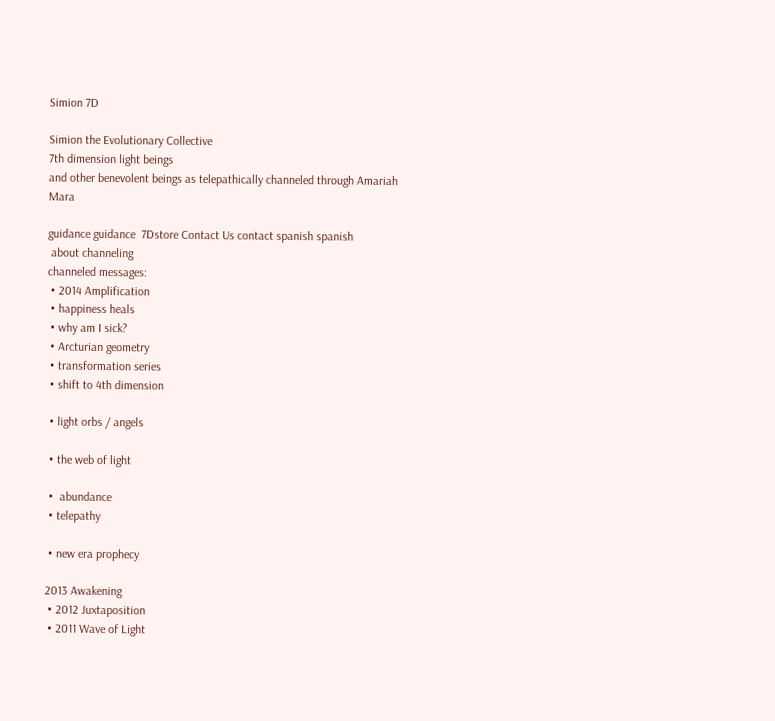Simion 7D

Simion the Evolutionary Collective
7th dimension light beings
and other benevolent beings as telepathically channeled through Amariah Mara

guidance guidance  7Dstore Contact Us contact spanish spanish
 about channeling
channeled messages:
 • 2014 Amplification
 • happiness heals
 • why am I sick?
 • Arcturian geometry
 • transformation series
 • shift to 4th dimension

 • light orbs / angels

 • the web of light

 •  abundance
 • telepathy

 • new era prophecy

2013 Awakening
 • 2012 Juxtaposition
 • 2011 Wave of Light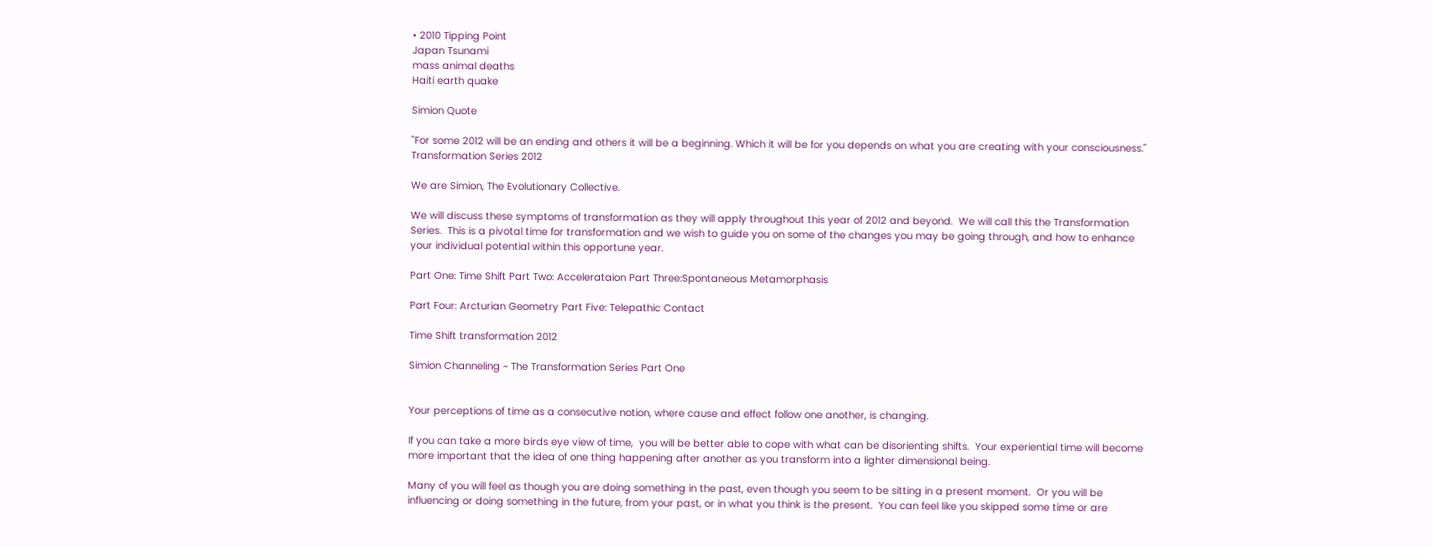• 2010 Tipping Point
Japan Tsunami
mass animal deaths
Haiti earth quake

Simion Quote

"For some 2012 will be an ending and others it will be a beginning. Which it will be for you depends on what you are creating with your consciousness."
Transformation Series 2012

We are Simion, The Evolutionary Collective.

We will discuss these symptoms of transformation as they will apply throughout this year of 2012 and beyond.  We will call this the Transformation Series.  This is a pivotal time for transformation and we wish to guide you on some of the changes you may be going through, and how to enhance your individual potential within this opportune year.

Part One: Time Shift Part Two: Accelerataion Part Three:Spontaneous Metamorphasis

Part Four: Arcturian Geometry Part Five: Telepathic Contact

Time Shift transformation 2012

Simion Channeling ~ The Transformation Series Part One


Your perceptions of time as a consecutive notion, where cause and effect follow one another, is changing.

If you can take a more birds eye view of time,  you will be better able to cope with what can be disorienting shifts.  Your experiential time will become more important that the idea of one thing happening after another as you transform into a lighter dimensional being.

Many of you will feel as though you are doing something in the past, even though you seem to be sitting in a present moment.  Or you will be influencing or doing something in the future, from your past, or in what you think is the present.  You can feel like you skipped some time or are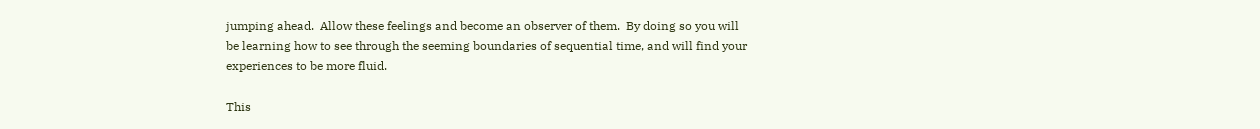jumping ahead.  Allow these feelings and become an observer of them.  By doing so you will be learning how to see through the seeming boundaries of sequential time, and will find your experiences to be more fluid.

This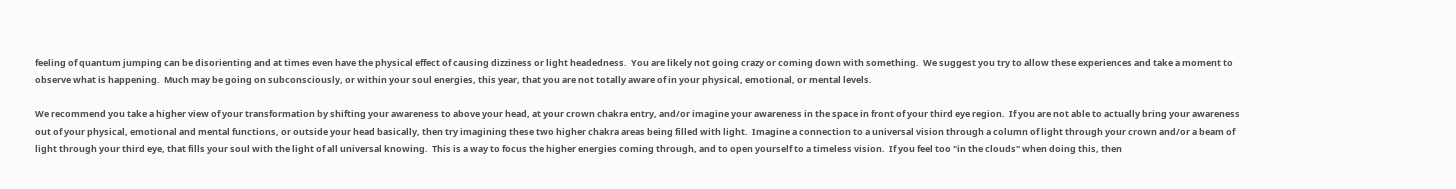feeling of quantum jumping can be disorienting and at times even have the physical effect of causing dizziness or light headedness.  You are likely not going crazy or coming down with something.  We suggest you try to allow these experiences and take a moment to observe what is happening.  Much may be going on subconsciously, or within your soul energies, this year, that you are not totally aware of in your physical, emotional, or mental levels.

We recommend you take a higher view of your transformation by shifting your awareness to above your head, at your crown chakra entry, and/or imagine your awareness in the space in front of your third eye region.  If you are not able to actually bring your awareness out of your physical, emotional and mental functions, or outside your head basically, then try imagining these two higher chakra areas being filled with light.  Imagine a connection to a universal vision through a column of light through your crown and/or a beam of light through your third eye, that fills your soul with the light of all universal knowing.  This is a way to focus the higher energies coming through, and to open yourself to a timeless vision.  If you feel too "in the clouds" when doing this, then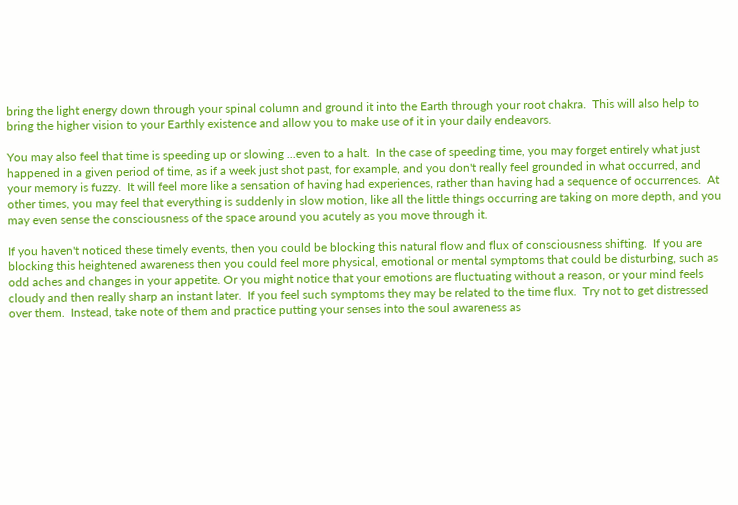bring the light energy down through your spinal column and ground it into the Earth through your root chakra.  This will also help to bring the higher vision to your Earthly existence and allow you to make use of it in your daily endeavors.

You may also feel that time is speeding up or slowing ...even to a halt.  In the case of speeding time, you may forget entirely what just happened in a given period of time, as if a week just shot past, for example, and you don't really feel grounded in what occurred, and your memory is fuzzy.  It will feel more like a sensation of having had experiences, rather than having had a sequence of occurrences.  At other times, you may feel that everything is suddenly in slow motion, like all the little things occurring are taking on more depth, and you may even sense the consciousness of the space around you acutely as you move through it.

If you haven't noticed these timely events, then you could be blocking this natural flow and flux of consciousness shifting.  If you are blocking this heightened awareness then you could feel more physical, emotional or mental symptoms that could be disturbing, such as odd aches and changes in your appetite. Or you might notice that your emotions are fluctuating without a reason, or your mind feels cloudy and then really sharp an instant later.  If you feel such symptoms they may be related to the time flux.  Try not to get distressed over them.  Instead, take note of them and practice putting your senses into the soul awareness as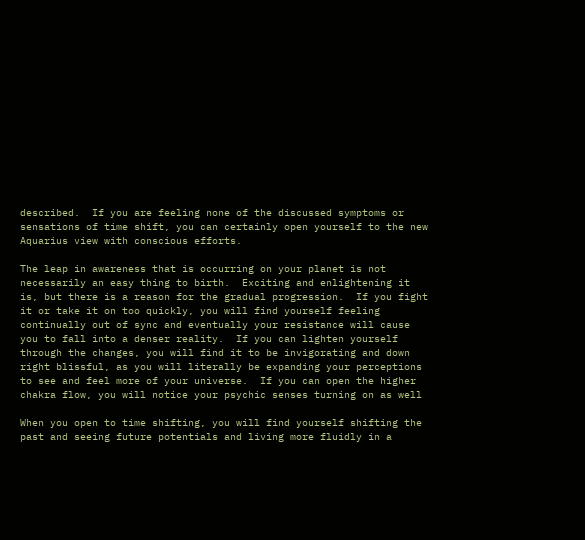described.  If you are feeling none of the discussed symptoms or sensations of time shift, you can certainly open yourself to the new Aquarius view with conscious efforts.

The leap in awareness that is occurring on your planet is not necessarily an easy thing to birth.  Exciting and enlightening it is, but there is a reason for the gradual progression.  If you fight it or take it on too quickly, you will find yourself feeling continually out of sync and eventually your resistance will cause you to fall into a denser reality.  If you can lighten yourself through the changes, you will find it to be invigorating and down right blissful, as you will literally be expanding your perceptions to see and feel more of your universe.  If you can open the higher chakra flow, you will notice your psychic senses turning on as well

When you open to time shifting, you will find yourself shifting the past and seeing future potentials and living more fluidly in a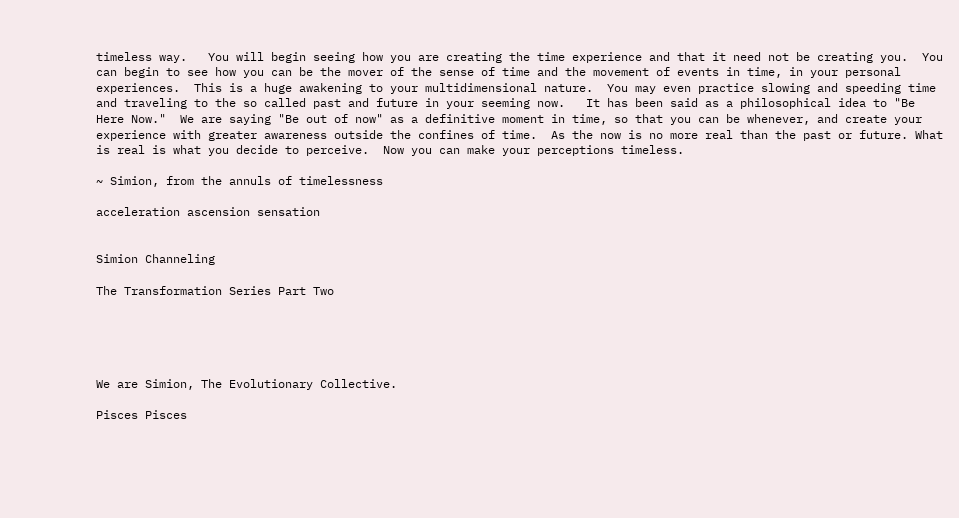timeless way.   You will begin seeing how you are creating the time experience and that it need not be creating you.  You can begin to see how you can be the mover of the sense of time and the movement of events in time, in your personal experiences.  This is a huge awakening to your multidimensional nature.  You may even practice slowing and speeding time and traveling to the so called past and future in your seeming now.   It has been said as a philosophical idea to "Be Here Now."  We are saying "Be out of now" as a definitive moment in time, so that you can be whenever, and create your experience with greater awareness outside the confines of time.  As the now is no more real than the past or future. What is real is what you decide to perceive.  Now you can make your perceptions timeless.

~ Simion, from the annuls of timelessness

acceleration ascension sensation


Simion Channeling

The Transformation Series Part Two





We are Simion, The Evolutionary Collective.

Pisces Pisces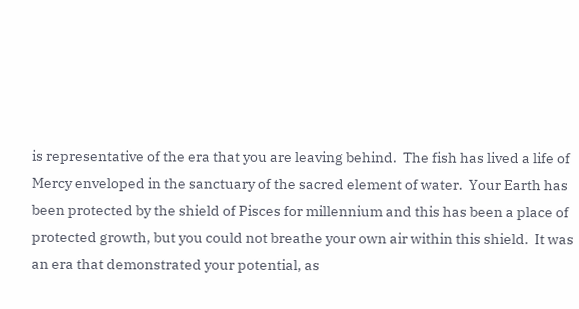is representative of the era that you are leaving behind.  The fish has lived a life of Mercy enveloped in the sanctuary of the sacred element of water.  Your Earth has been protected by the shield of Pisces for millennium and this has been a place of protected growth, but you could not breathe your own air within this shield.  It was an era that demonstrated your potential, as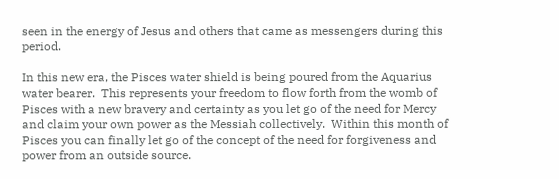seen in the energy of Jesus and others that came as messengers during this period.

In this new era, the Pisces water shield is being poured from the Aquarius water bearer.  This represents your freedom to flow forth from the womb of Pisces with a new bravery and certainty as you let go of the need for Mercy and claim your own power as the Messiah collectively.  Within this month of Pisces you can finally let go of the concept of the need for forgiveness and power from an outside source.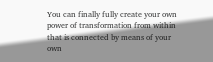You can finally fully create your own power of transformation from within that is connected by means of your own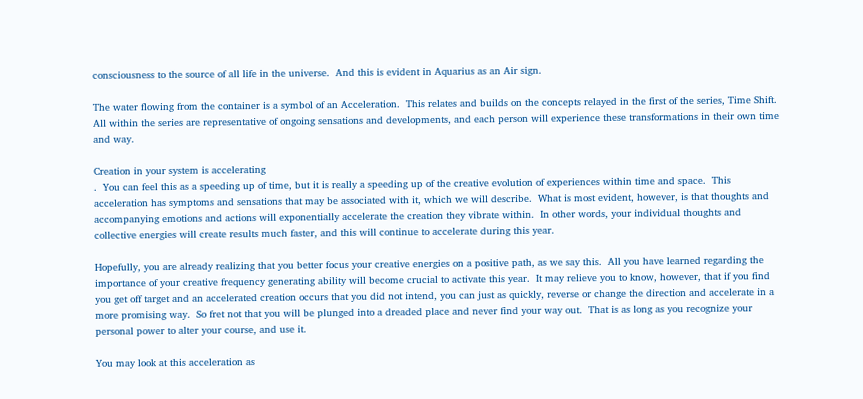consciousness to the source of all life in the universe.  And this is evident in Aquarius as an Air sign.

The water flowing from the container is a symbol of an Acceleration.  This relates and builds on the concepts relayed in the first of the series, Time Shift.  All within the series are representative of ongoing sensations and developments, and each person will experience these transformations in their own time and way.

Creation in your system is accelerating
.  You can feel this as a speeding up of time, but it is really a speeding up of the creative evolution of experiences within time and space.  This acceleration has symptoms and sensations that may be associated with it, which we will describe.  What is most evident, however, is that thoughts and accompanying emotions and actions will exponentially accelerate the creation they vibrate within.  In other words, your individual thoughts and collective energies will create results much faster, and this will continue to accelerate during this year.

Hopefully, you are already realizing that you better focus your creative energies on a positive path, as we say this.  All you have learned regarding the importance of your creative frequency generating ability will become crucial to activate this year.  It may relieve you to know, however, that if you find you get off target and an accelerated creation occurs that you did not intend, you can just as quickly, reverse or change the direction and accelerate in a more promising way.  So fret not that you will be plunged into a dreaded place and never find your way out.  That is as long as you recognize your personal power to alter your course, and use it.

You may look at this acceleration as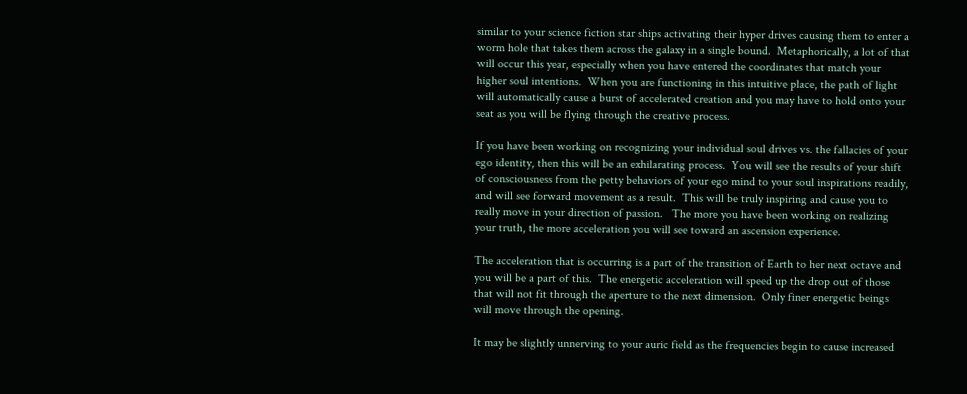similar to your science fiction star ships activating their hyper drives causing them to enter a worm hole that takes them across the galaxy in a single bound.  Metaphorically, a lot of that will occur this year, especially when you have entered the coordinates that match your higher soul intentions.  When you are functioning in this intuitive place, the path of light will automatically cause a burst of accelerated creation and you may have to hold onto your seat as you will be flying through the creative process.

If you have been working on recognizing your individual soul drives vs. the fallacies of your ego identity, then this will be an exhilarating process.  You will see the results of your shift of consciousness from the petty behaviors of your ego mind to your soul inspirations readily, and will see forward movement as a result.  This will be truly inspiring and cause you to really move in your direction of passion.   The more you have been working on realizing your truth, the more acceleration you will see toward an ascension experience.

The acceleration that is occurring is a part of the transition of Earth to her next octave and you will be a part of this.  The energetic acceleration will speed up the drop out of those that will not fit through the aperture to the next dimension.  Only finer energetic beings will move through the opening.

It may be slightly unnerving to your auric field as the frequencies begin to cause increased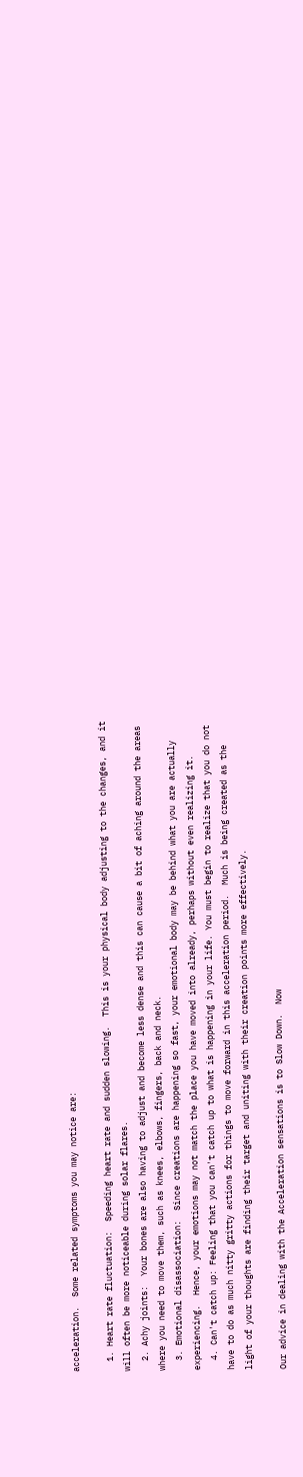acceleration.  Some related symptoms you may notice are:

  1. Heart rate fluctuation:  Speeding heart rate and sudden slowing.  This is your physical body adjusting to the changes, and it will often be more noticeable during solar flares.
  2. Achy joints:  Your bones are also having to adjust and become less dense and this can cause a bit of aching around the areas where you need to move them, such as knees, elbows, fingers, back and neck.
  3. Emotional disassociation:  Since creations are happening so fast, your emotional body may be behind what you are actually experiencing.  Hence, your emotions may not match the place you have moved into already, perhaps without even realizing it.
  4. Can't catch up: Feeling that you can't catch up to what is happening in your life. You must begin to realize that you do not have to do as much nitty gritty actions for things to move forward in this acceleration period.  Much is being created as the light of your thoughts are finding their target and uniting with their creation points more effectively.

Our advice in dealing with the Acceleration sensations is to Slow Down.  Now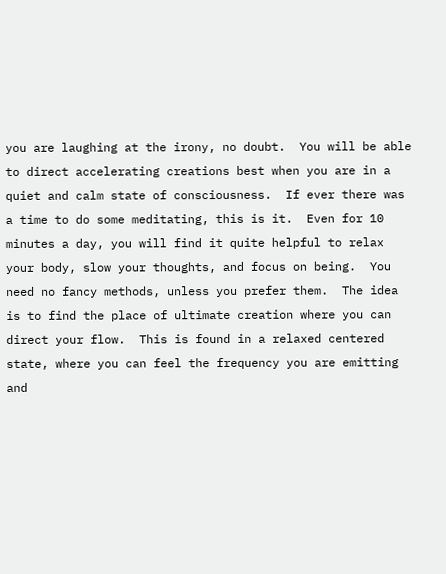you are laughing at the irony, no doubt.  You will be able to direct accelerating creations best when you are in a quiet and calm state of consciousness.  If ever there was a time to do some meditating, this is it.  Even for 10 minutes a day, you will find it quite helpful to relax your body, slow your thoughts, and focus on being.  You need no fancy methods, unless you prefer them.  The idea is to find the place of ultimate creation where you can direct your flow.  This is found in a relaxed centered state, where you can feel the frequency you are emitting and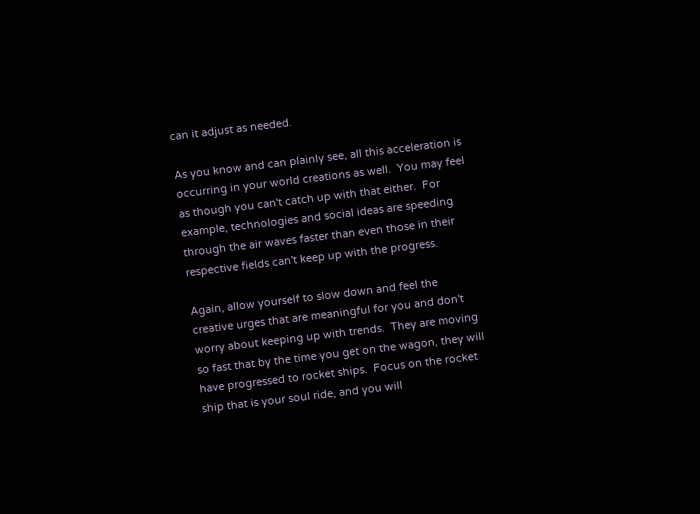can it adjust as needed.

As you know and can plainly see, all this acceleration is occurring in your world creations as well.  You may feel as though you can't catch up with that either.  For example, technologies and social ideas are speeding through the air waves faster than even those in their respective fields can't keep up with the progress.

Again, allow yourself to slow down and feel the creative urges that are meaningful for you and don't worry about keeping up with trends.  They are moving so fast that by the time you get on the wagon, they will have progressed to rocket ships.  Focus on the rocket ship that is your soul ride, and you will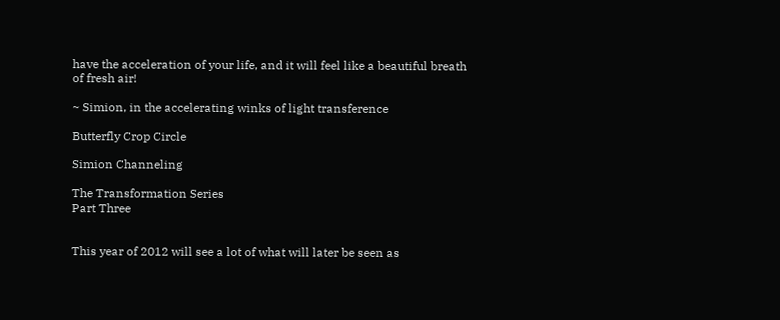have the acceleration of your life, and it will feel like a beautiful breath of fresh air!

~ Simion, in the accelerating winks of light transference

Butterfly Crop Circle

Simion Channeling

The Transformation Series
Part Three


This year of 2012 will see a lot of what will later be seen as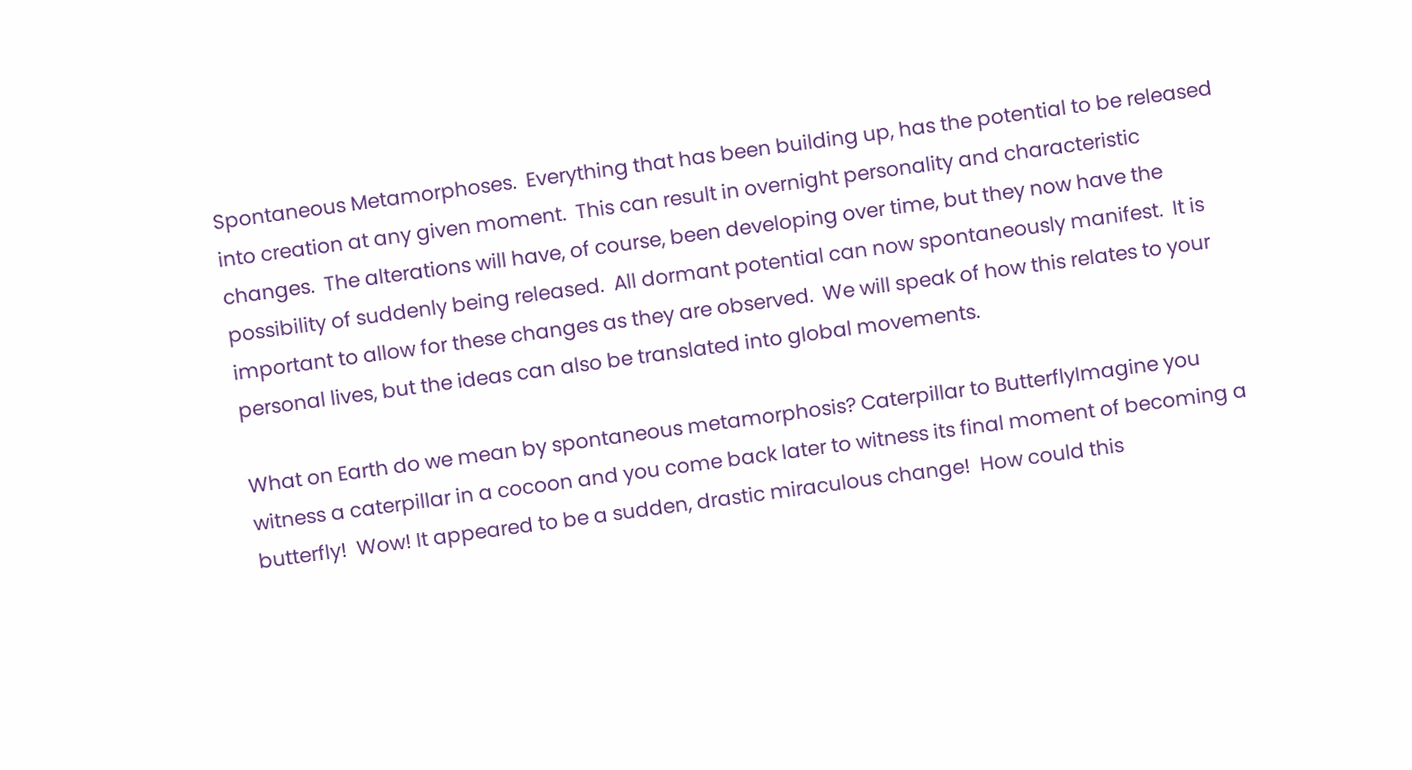Spontaneous Metamorphoses.  Everything that has been building up, has the potential to be released into creation at any given moment.  This can result in overnight personality and characteristic changes.  The alterations will have, of course, been developing over time, but they now have the possibility of suddenly being released.  All dormant potential can now spontaneously manifest.  It is important to allow for these changes as they are observed.  We will speak of how this relates to your personal lives, but the ideas can also be translated into global movements.

What on Earth do we mean by spontaneous metamorphosis? Caterpillar to ButterflyImagine you witness a caterpillar in a cocoon and you come back later to witness its final moment of becoming a butterfly!  Wow! It appeared to be a sudden, drastic miraculous change!  How could this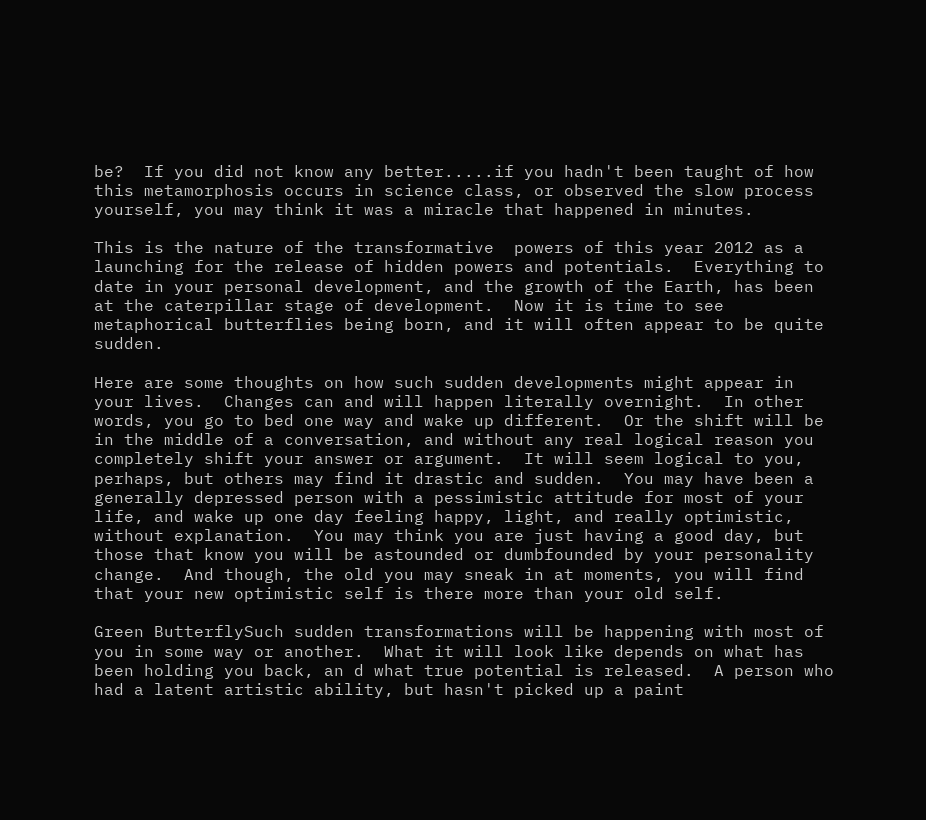be?  If you did not know any better.....if you hadn't been taught of how this metamorphosis occurs in science class, or observed the slow process yourself, you may think it was a miracle that happened in minutes.

This is the nature of the transformative  powers of this year 2012 as a launching for the release of hidden powers and potentials.  Everything to date in your personal development, and the growth of the Earth, has been at the caterpillar stage of development.  Now it is time to see metaphorical butterflies being born, and it will often appear to be quite sudden.

Here are some thoughts on how such sudden developments might appear in your lives.  Changes can and will happen literally overnight.  In other words, you go to bed one way and wake up different.  Or the shift will be in the middle of a conversation, and without any real logical reason you completely shift your answer or argument.  It will seem logical to you, perhaps, but others may find it drastic and sudden.  You may have been a generally depressed person with a pessimistic attitude for most of your life, and wake up one day feeling happy, light, and really optimistic, without explanation.  You may think you are just having a good day, but those that know you will be astounded or dumbfounded by your personality change.  And though, the old you may sneak in at moments, you will find that your new optimistic self is there more than your old self.

Green ButterflySuch sudden transformations will be happening with most of you in some way or another.  What it will look like depends on what has been holding you back, an d what true potential is released.  A person who had a latent artistic ability, but hasn't picked up a paint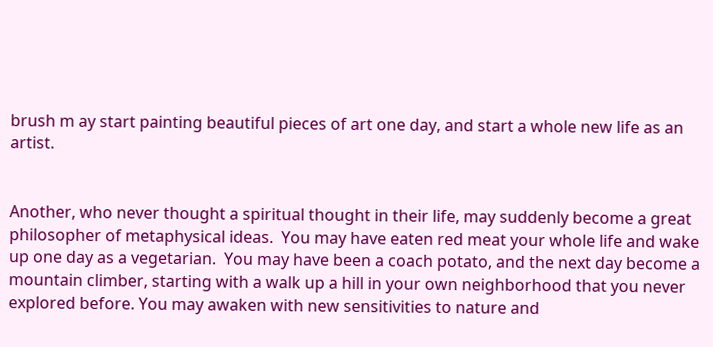brush m ay start painting beautiful pieces of art one day, and start a whole new life as an artist.


Another, who never thought a spiritual thought in their life, may suddenly become a great philosopher of metaphysical ideas.  You may have eaten red meat your whole life and wake up one day as a vegetarian.  You may have been a coach potato, and the next day become a mountain climber, starting with a walk up a hill in your own neighborhood that you never explored before. You may awaken with new sensitivities to nature and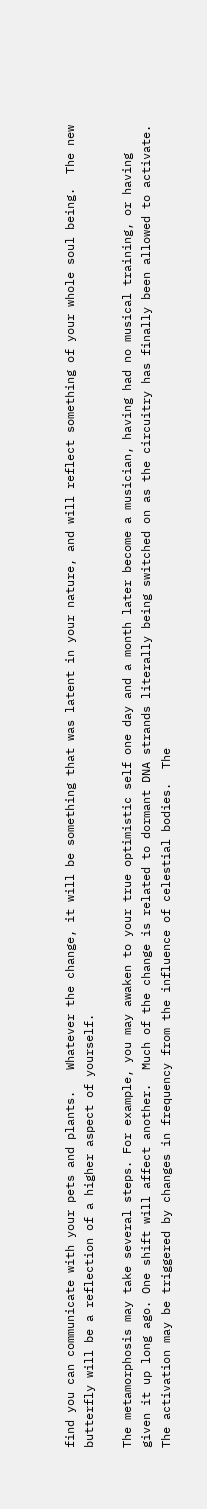find you can communicate with your pets and plants.   Whatever the change, it will be something that was latent in your nature, and will reflect something of your whole soul being.  The new butterfly will be a reflection of a higher aspect of yourself.

The metamorphosis may take several steps. For example, you may awaken to your true optimistic self one day and a month later become a musician, having had no musical training, or having given it up long ago. One shift will affect another.  Much of the change is related to dormant DNA strands literally being switched on as the circuitry has finally been allowed to activate.  The activation may be triggered by changes in frequency from the influence of celestial bodies.  The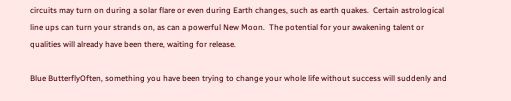circuits may turn on during a solar flare or even during Earth changes, such as earth quakes.  Certain astrological line ups can turn your strands on, as can a powerful New Moon.  The potential for your awakening talent or qualities will already have been there, waiting for release.

Blue ButterflyOften, something you have been trying to change your whole life without success will suddenly and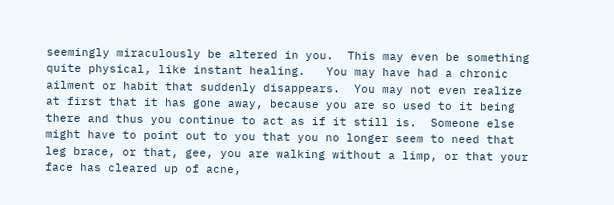seemingly miraculously be altered in you.  This may even be something quite physical, like instant healing.   You may have had a chronic ailment or habit that suddenly disappears.  You may not even realize at first that it has gone away, because you are so used to it being there and thus you continue to act as if it still is.  Someone else might have to point out to you that you no longer seem to need that leg brace, or that, gee, you are walking without a limp, or that your face has cleared up of acne,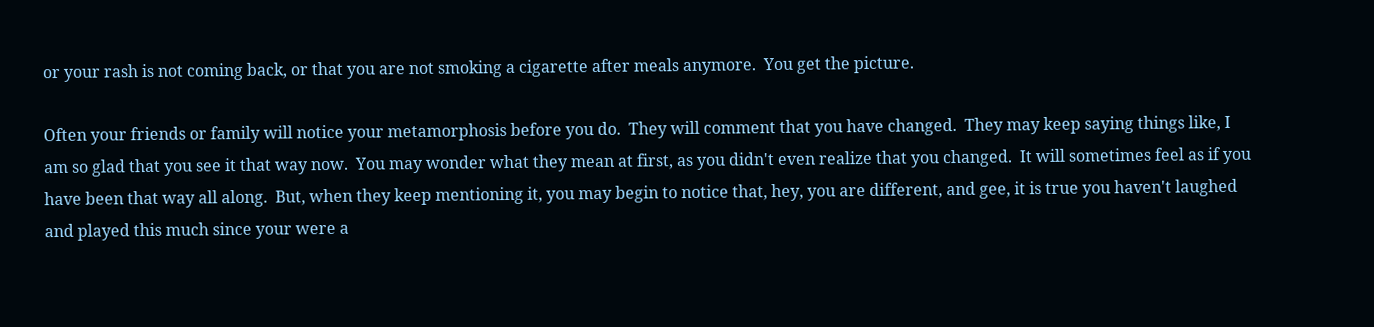or your rash is not coming back, or that you are not smoking a cigarette after meals anymore.  You get the picture.

Often your friends or family will notice your metamorphosis before you do.  They will comment that you have changed.  They may keep saying things like, I am so glad that you see it that way now.  You may wonder what they mean at first, as you didn't even realize that you changed.  It will sometimes feel as if you have been that way all along.  But, when they keep mentioning it, you may begin to notice that, hey, you are different, and gee, it is true you haven't laughed and played this much since your were a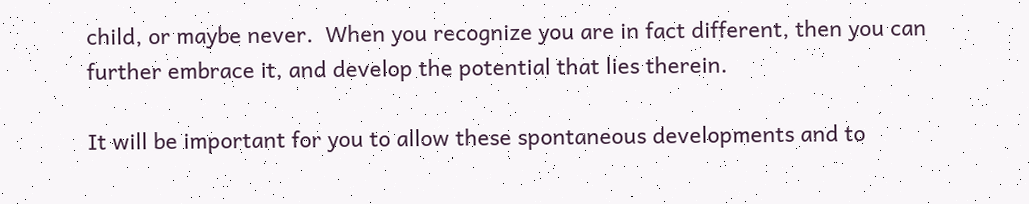child, or maybe never.  When you recognize you are in fact different, then you can further embrace it, and develop the potential that lies therein.

It will be important for you to allow these spontaneous developments and to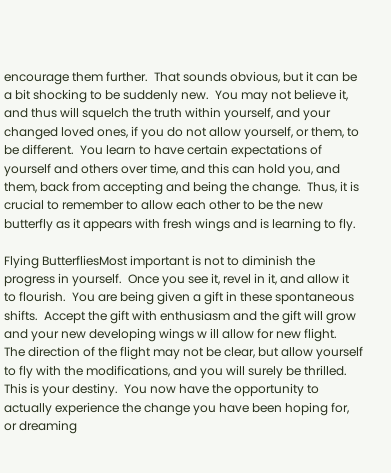encourage them further.  That sounds obvious, but it can be a bit shocking to be suddenly new.  You may not believe it, and thus will squelch the truth within yourself, and your changed loved ones, if you do not allow yourself, or them, to be different.  You learn to have certain expectations of yourself and others over time, and this can hold you, and them, back from accepting and being the change.  Thus, it is crucial to remember to allow each other to be the new butterfly as it appears with fresh wings and is learning to fly.

Flying ButterfliesMost important is not to diminish the progress in yourself.  Once you see it, revel in it, and allow it to flourish.  You are being given a gift in these spontaneous shifts.  Accept the gift with enthusiasm and the gift will grow and your new developing wings w ill allow for new flight.  The direction of the flight may not be clear, but allow yourself to fly with the modifications, and you will surely be thrilled. This is your destiny.  You now have the opportunity to actually experience the change you have been hoping for, or dreaming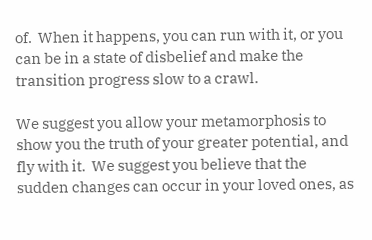of.  When it happens, you can run with it, or you can be in a state of disbelief and make the transition progress slow to a crawl.

We suggest you allow your metamorphosis to show you the truth of your greater potential, and fly with it.  We suggest you believe that the sudden changes can occur in your loved ones, as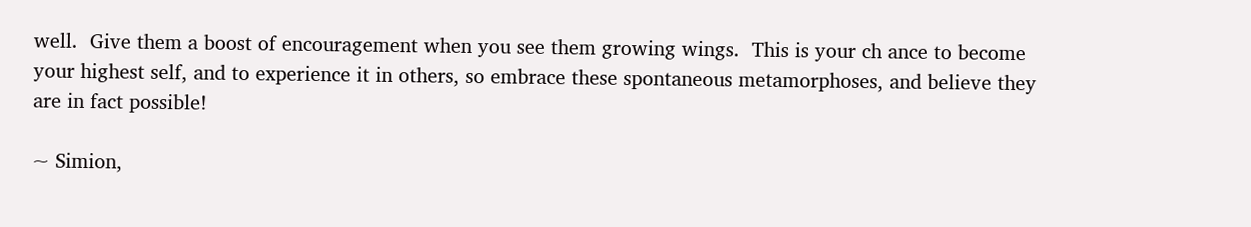well.  Give them a boost of encouragement when you see them growing wings.  This is your ch ance to become your highest self, and to experience it in others, so embrace these spontaneous metamorphoses, and believe they are in fact possible!

~ Simion,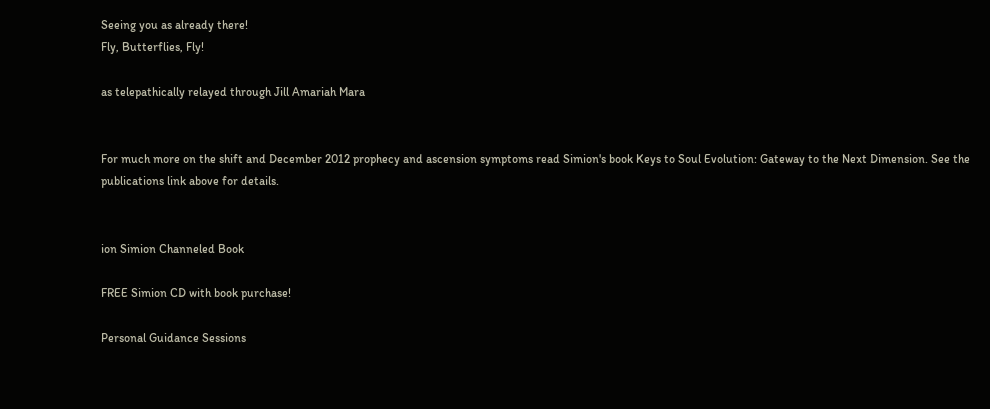Seeing you as already there!
Fly, Butterflies, Fly!

as telepathically relayed through Jill Amariah Mara


For much more on the shift and December 2012 prophecy and ascension symptoms read Simion's book Keys to Soul Evolution: Gateway to the Next Dimension. See the publications link above for details.


ion Simion Channeled Book

FREE Simion CD with book purchase!

Personal Guidance Sessions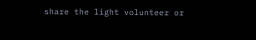share the light volunteer or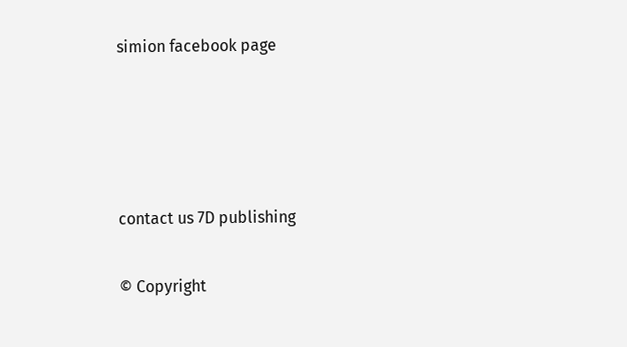simion facebook page




contact us 7D publishing

© Copyright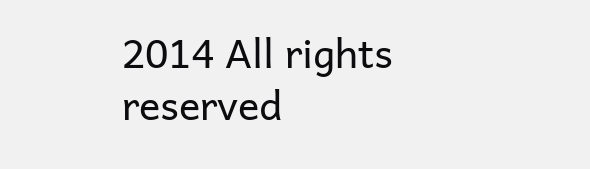2014 All rights reserved